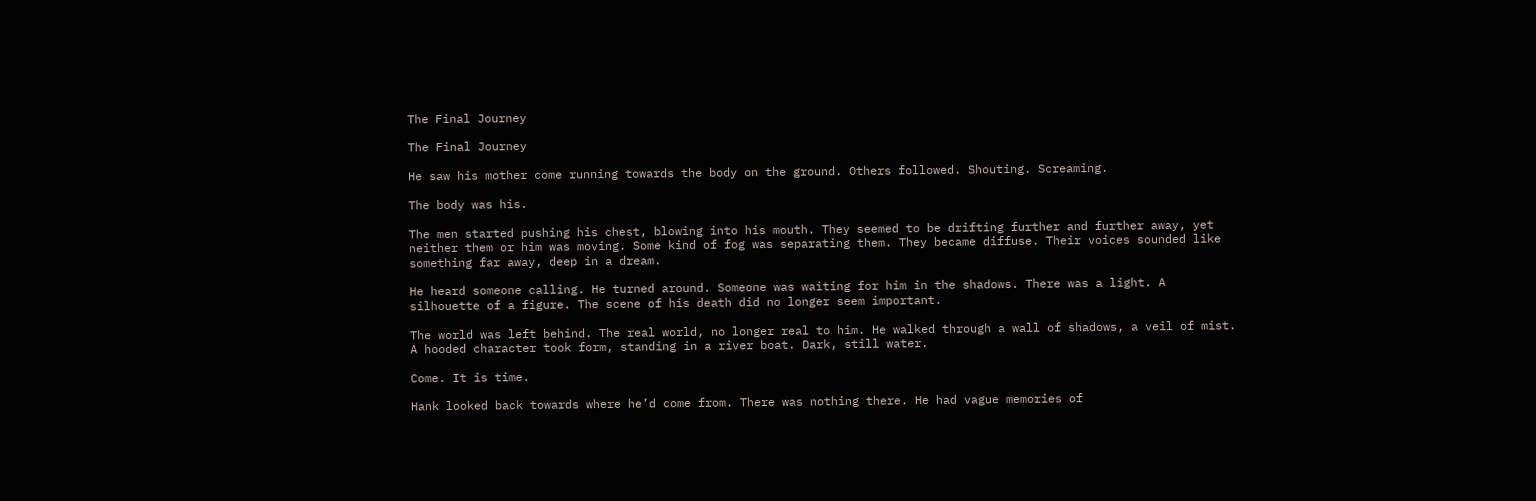The Final Journey

The Final Journey

He saw his mother come running towards the body on the ground. Others followed. Shouting. Screaming.

The body was his.

The men started pushing his chest, blowing into his mouth. They seemed to be drifting further and further away, yet neither them or him was moving. Some kind of fog was separating them. They became diffuse. Their voices sounded like something far away, deep in a dream.

He heard someone calling. He turned around. Someone was waiting for him in the shadows. There was a light. A silhouette of a figure. The scene of his death did no longer seem important.

The world was left behind. The real world, no longer real to him. He walked through a wall of shadows, a veil of mist. A hooded character took form, standing in a river boat. Dark, still water.

Come. It is time.

Hank looked back towards where he’d come from. There was nothing there. He had vague memories of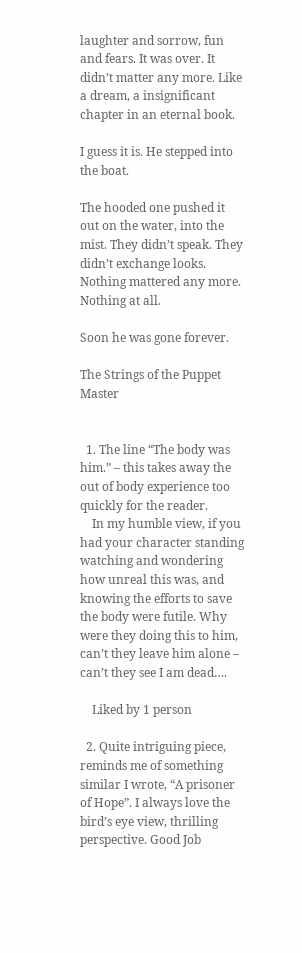laughter and sorrow, fun and fears. It was over. It didn’t matter any more. Like a dream, a insignificant chapter in an eternal book.

I guess it is. He stepped into the boat.

The hooded one pushed it out on the water, into the mist. They didn’t speak. They didn’t exchange looks. Nothing mattered any more. Nothing at all.

Soon he was gone forever.

The Strings of the Puppet Master


  1. The line “The body was him.” – this takes away the out of body experience too quickly for the reader.
    In my humble view, if you had your character standing watching and wondering how unreal this was, and knowing the efforts to save the body were futile. Why were they doing this to him, can’t they leave him alone – can’t they see I am dead….

    Liked by 1 person

  2. Quite intriguing piece, reminds me of something similar I wrote, “A prisoner of Hope”. I always love the bird’s eye view, thrilling perspective. Good Job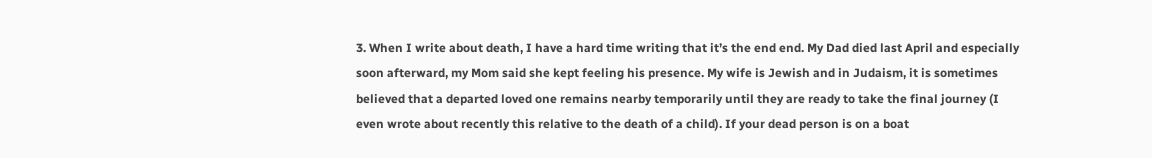3. When I write about death, I have a hard time writing that it’s the end end. My Dad died last April and especially soon afterward, my Mom said she kept feeling his presence. My wife is Jewish and in Judaism, it is sometimes believed that a departed loved one remains nearby temporarily until they are ready to take the final journey (I even wrote about recently this relative to the death of a child). If your dead person is on a boat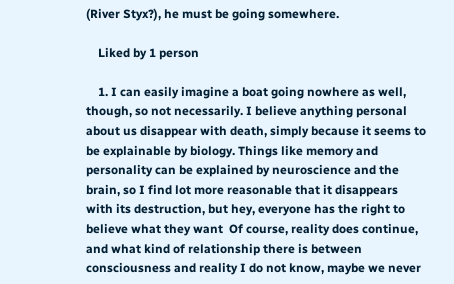(River Styx?), he must be going somewhere.

    Liked by 1 person

    1. I can easily imagine a boat going nowhere as well, though, so not necessarily. I believe anything personal about us disappear with death, simply because it seems to be explainable by biology. Things like memory and personality can be explained by neuroscience and the brain, so I find lot more reasonable that it disappears with its destruction, but hey, everyone has the right to believe what they want  Of course, reality does continue, and what kind of relationship there is between consciousness and reality I do not know, maybe we never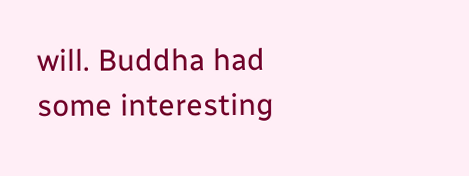will. Buddha had some interesting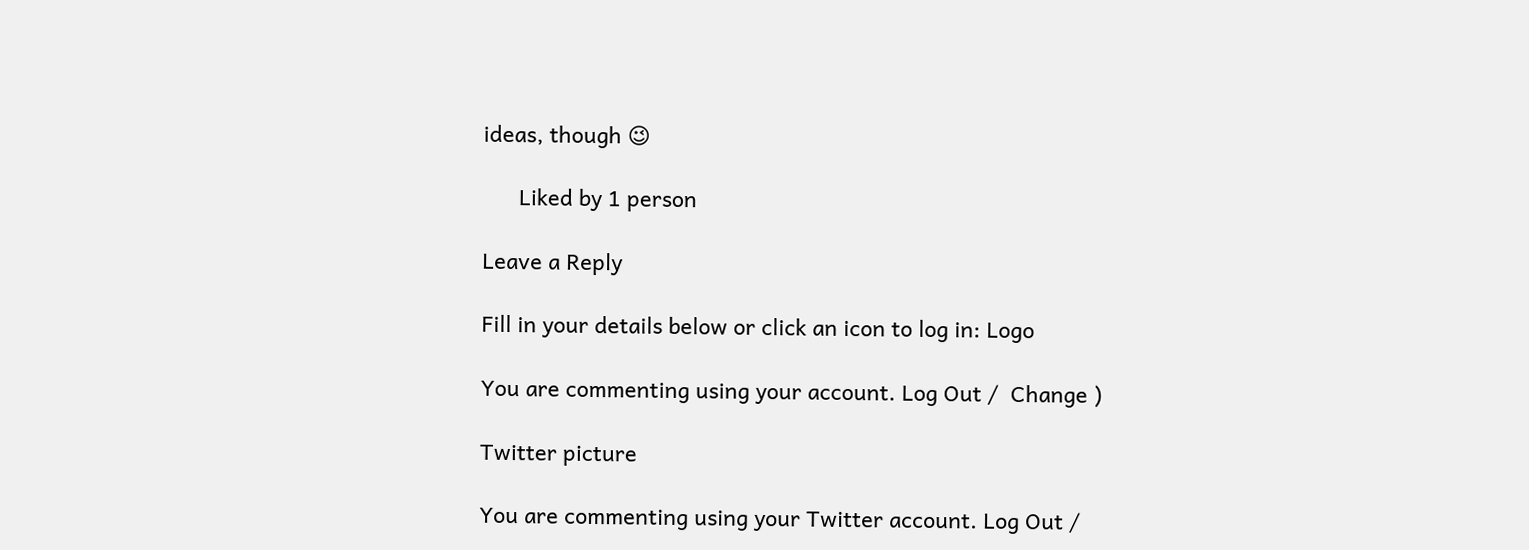ideas, though 😉

      Liked by 1 person

Leave a Reply

Fill in your details below or click an icon to log in: Logo

You are commenting using your account. Log Out /  Change )

Twitter picture

You are commenting using your Twitter account. Log Out /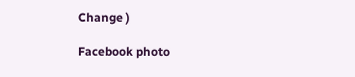Change )

Facebook photo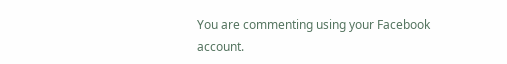You are commenting using your Facebook account.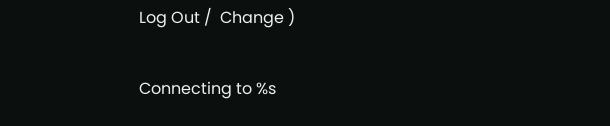Log Out /  Change )

Connecting to %s